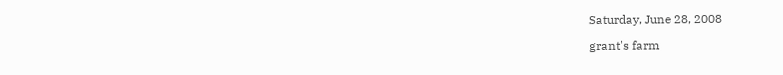Saturday, June 28, 2008

grant's farm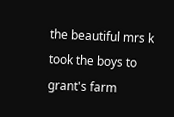the beautiful mrs k took the boys to grant's farm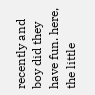recently and boy did they have fun. here, the little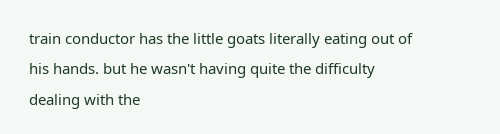train conductor has the little goats literally eating out of his hands. but he wasn't having quite the difficulty dealing with the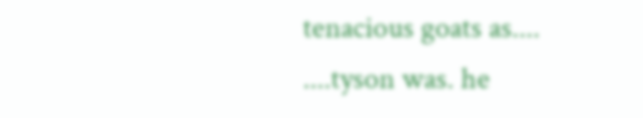tenacious goats as....
....tyson was. he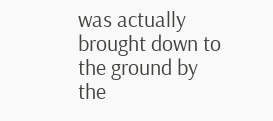was actually brought down to the ground by the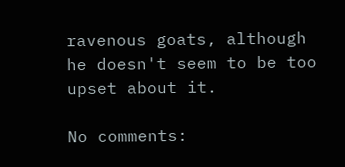ravenous goats, although he doesn't seem to be too upset about it.

No comments: